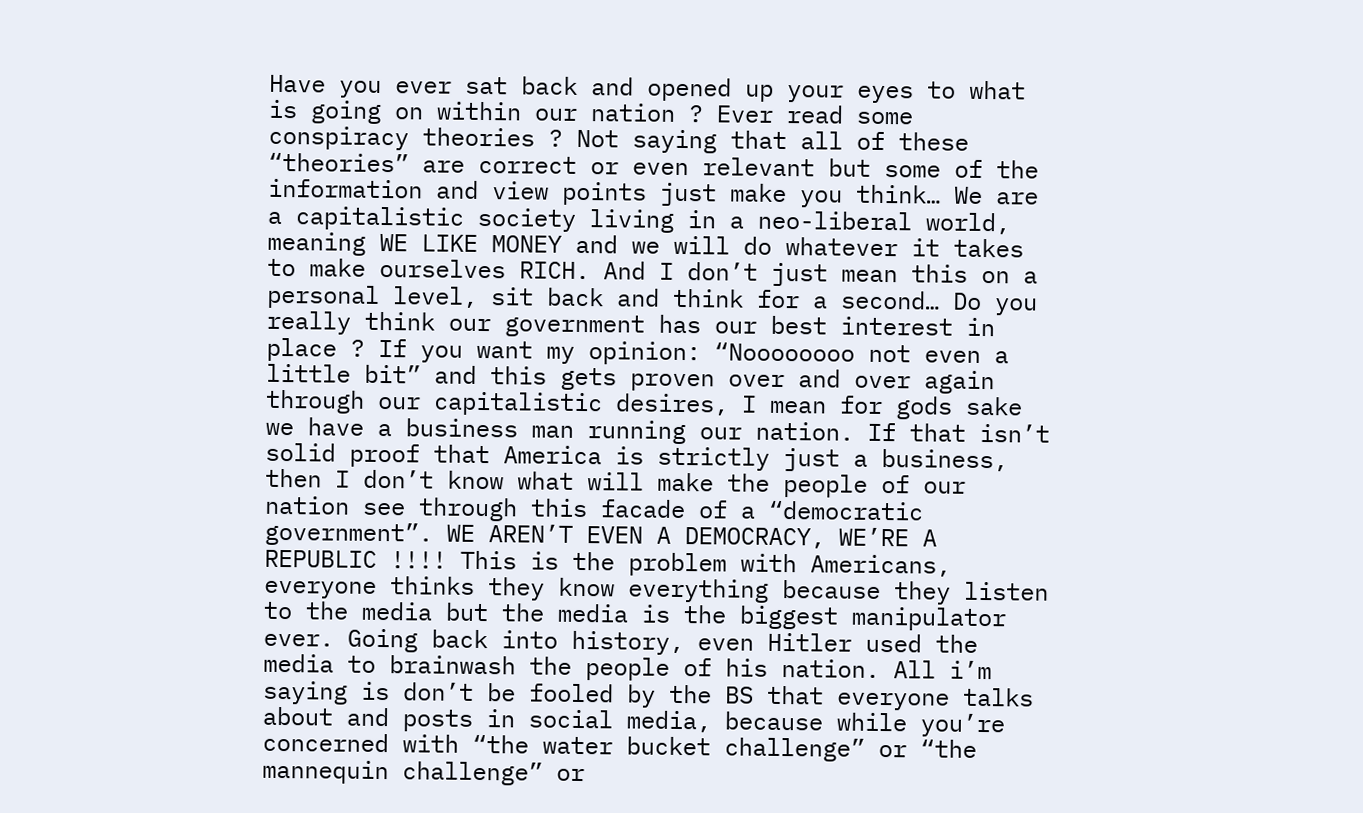Have you ever sat back and opened up your eyes to what is going on within our nation ? Ever read some conspiracy theories ? Not saying that all of these “theories” are correct or even relevant but some of the information and view points just make you think… We are a capitalistic society living in a neo-liberal world, meaning WE LIKE MONEY and we will do whatever it takes to make ourselves RICH. And I don’t just mean this on a personal level, sit back and think for a second… Do you really think our government has our best interest in place ? If you want my opinion: “Noooooooo not even a little bit” and this gets proven over and over again through our capitalistic desires, I mean for gods sake we have a business man running our nation. If that isn’t solid proof that America is strictly just a business, then I don’t know what will make the people of our nation see through this facade of a “democratic government”. WE AREN’T EVEN A DEMOCRACY, WE’RE A REPUBLIC !!!! This is the problem with Americans, everyone thinks they know everything because they listen to the media but the media is the biggest manipulator ever. Going back into history, even Hitler used the media to brainwash the people of his nation. All i’m saying is don’t be fooled by the BS that everyone talks about and posts in social media, because while you’re concerned with “the water bucket challenge” or “the mannequin challenge” or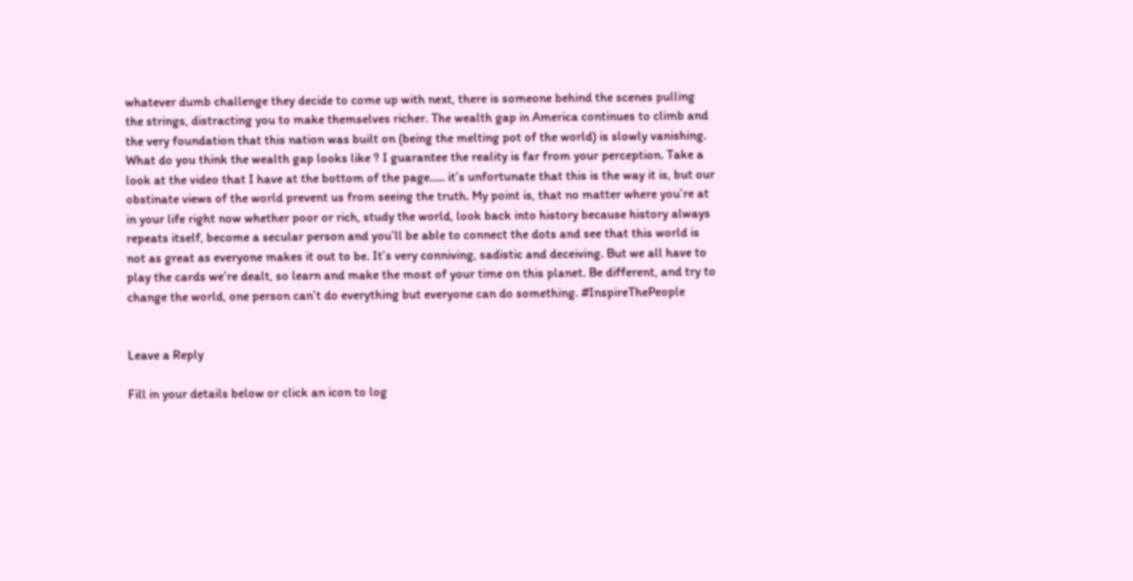whatever dumb challenge they decide to come up with next, there is someone behind the scenes pulling the strings, distracting you to make themselves richer. The wealth gap in America continues to climb and the very foundation that this nation was built on (being the melting pot of the world) is slowly vanishing. What do you think the wealth gap looks like ? I guarantee the reality is far from your perception. Take a look at the video that I have at the bottom of the page….. it’s unfortunate that this is the way it is, but our obstinate views of the world prevent us from seeing the truth. My point is, that no matter where you’re at in your life right now whether poor or rich, study the world, look back into history because history always repeats itself, become a secular person and you’ll be able to connect the dots and see that this world is not as great as everyone makes it out to be. It’s very conniving, sadistic and deceiving. But we all have to play the cards we’re dealt, so learn and make the most of your time on this planet. Be different, and try to change the world, one person can’t do everything but everyone can do something. #InspireThePeople


Leave a Reply

Fill in your details below or click an icon to log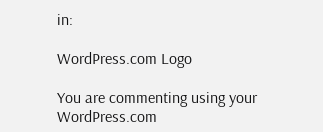in:

WordPress.com Logo

You are commenting using your WordPress.com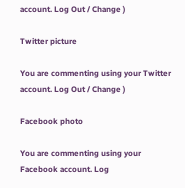account. Log Out / Change )

Twitter picture

You are commenting using your Twitter account. Log Out / Change )

Facebook photo

You are commenting using your Facebook account. Log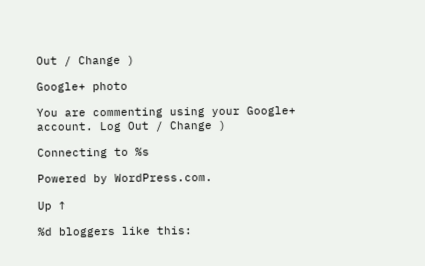Out / Change )

Google+ photo

You are commenting using your Google+ account. Log Out / Change )

Connecting to %s

Powered by WordPress.com.

Up ↑

%d bloggers like this: